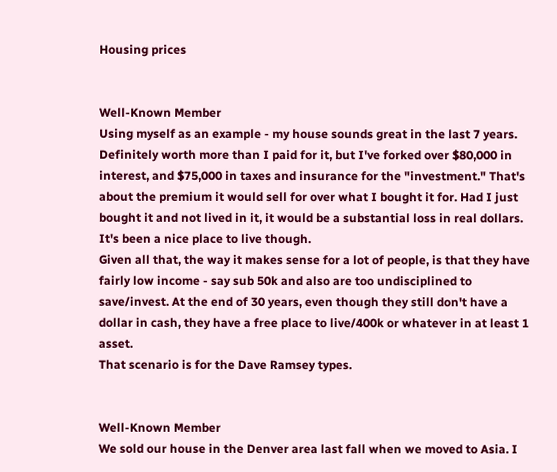Housing prices


Well-Known Member
Using myself as an example - my house sounds great in the last 7 years. Definitely worth more than I paid for it, but I've forked over $80,000 in interest, and $75,000 in taxes and insurance for the "investment." That's about the premium it would sell for over what I bought it for. Had I just bought it and not lived in it, it would be a substantial loss in real dollars. It's been a nice place to live though.
Given all that, the way it makes sense for a lot of people, is that they have fairly low income - say sub 50k and also are too undisciplined to save/invest. At the end of 30 years, even though they still don't have a dollar in cash, they have a free place to live/400k or whatever in at least 1 asset.
That scenario is for the Dave Ramsey types.


Well-Known Member
We sold our house in the Denver area last fall when we moved to Asia. I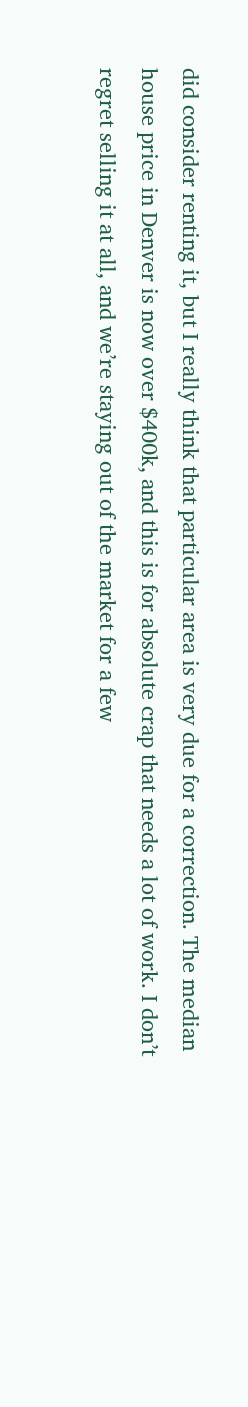did consider renting it, but I really think that particular area is very due for a correction. The median house price in Denver is now over $400k, and this is for absolute crap that needs a lot of work. I don’t regret selling it at all, and we’re staying out of the market for a few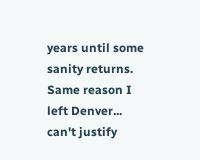years until some sanity returns.
Same reason I left Denver... can't justify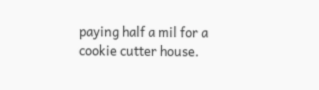paying half a mil for a cookie cutter house.